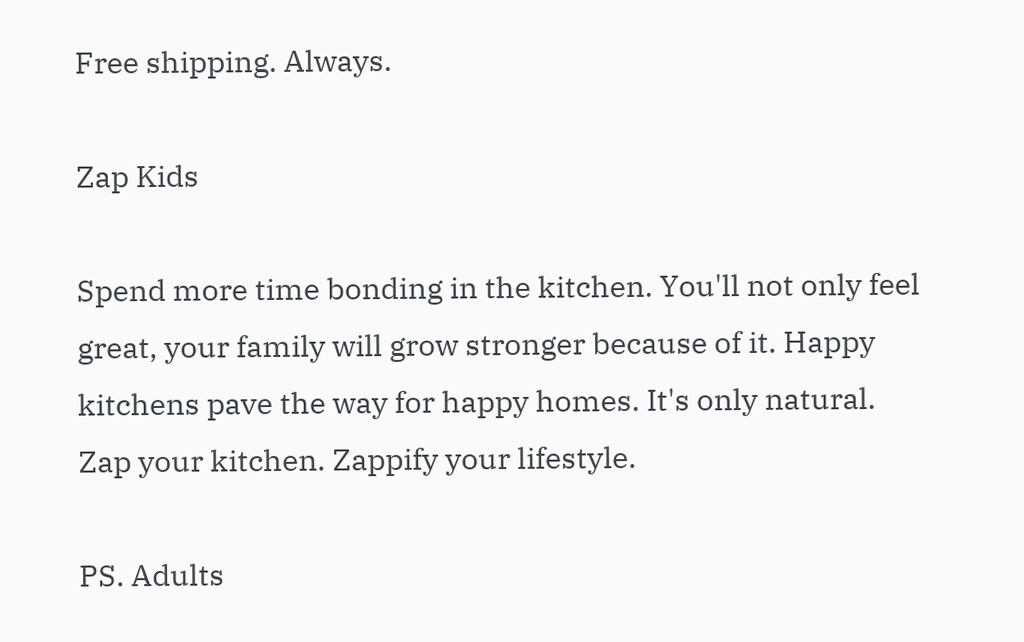Free shipping. Always.

Zap Kids

Spend more time bonding in the kitchen. You'll not only feel great, your family will grow stronger because of it. Happy kitchens pave the way for happy homes. It's only natural. Zap your kitchen. Zappify your lifestyle.

PS. Adults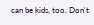can be kids, too. Don't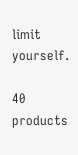limit yourself.

40 products